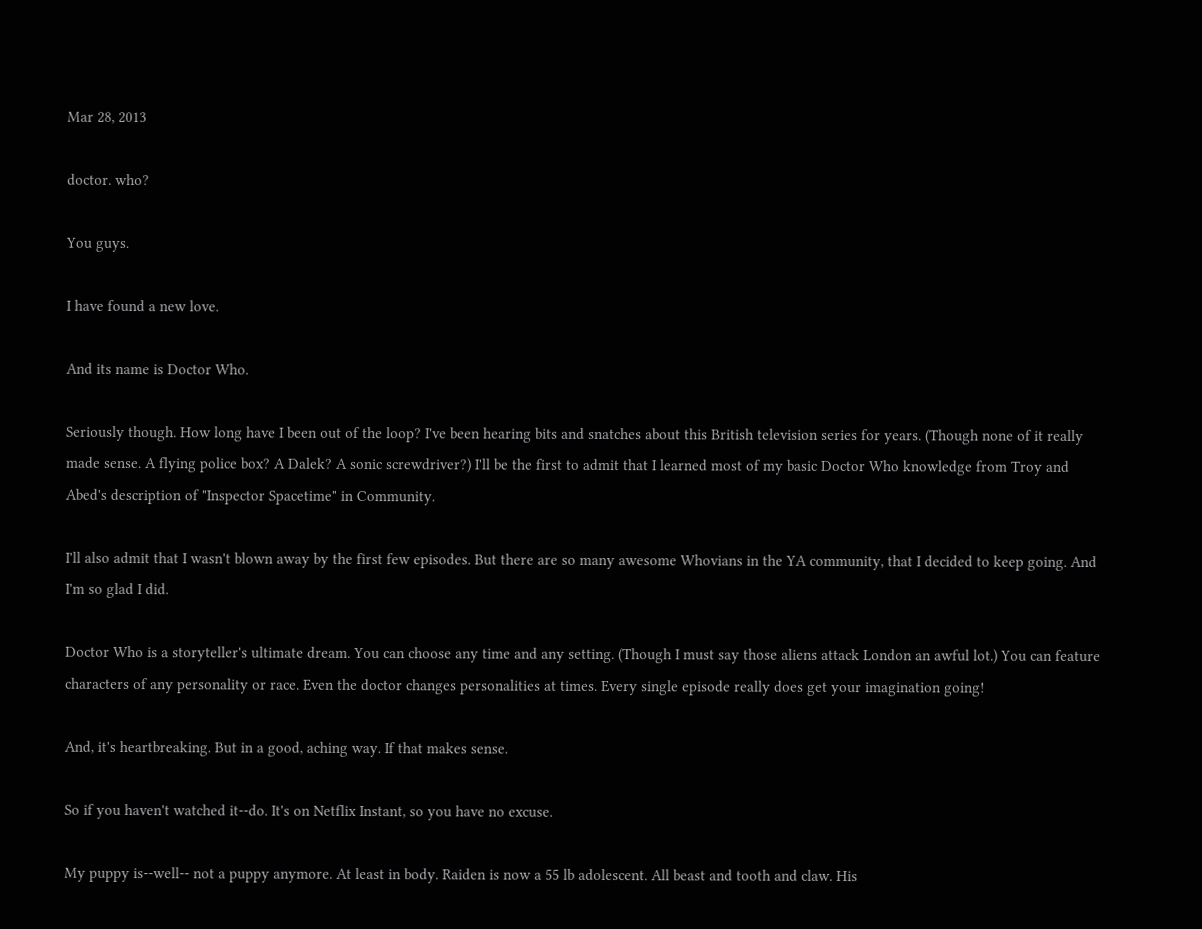Mar 28, 2013

doctor. who?

You guys.

I have found a new love.

And its name is Doctor Who.

Seriously though. How long have I been out of the loop? I've been hearing bits and snatches about this British television series for years. (Though none of it really made sense. A flying police box? A Dalek? A sonic screwdriver?) I'll be the first to admit that I learned most of my basic Doctor Who knowledge from Troy and Abed's description of "Inspector Spacetime" in Community.

I'll also admit that I wasn't blown away by the first few episodes. But there are so many awesome Whovians in the YA community, that I decided to keep going. And I'm so glad I did.

Doctor Who is a storyteller's ultimate dream. You can choose any time and any setting. (Though I must say those aliens attack London an awful lot.) You can feature characters of any personality or race. Even the doctor changes personalities at times. Every single episode really does get your imagination going!

And, it's heartbreaking. But in a good, aching way. If that makes sense.

So if you haven't watched it--do. It's on Netflix Instant, so you have no excuse.

My puppy is--well-- not a puppy anymore. At least in body. Raiden is now a 55 lb adolescent. All beast and tooth and claw. His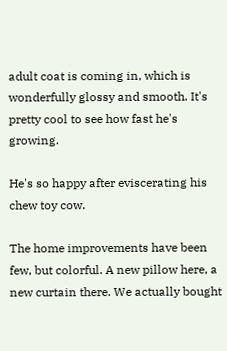adult coat is coming in, which is wonderfully glossy and smooth. It's pretty cool to see how fast he's growing.

He's so happy after eviscerating his chew toy cow.

The home improvements have been few, but colorful. A new pillow here, a new curtain there. We actually bought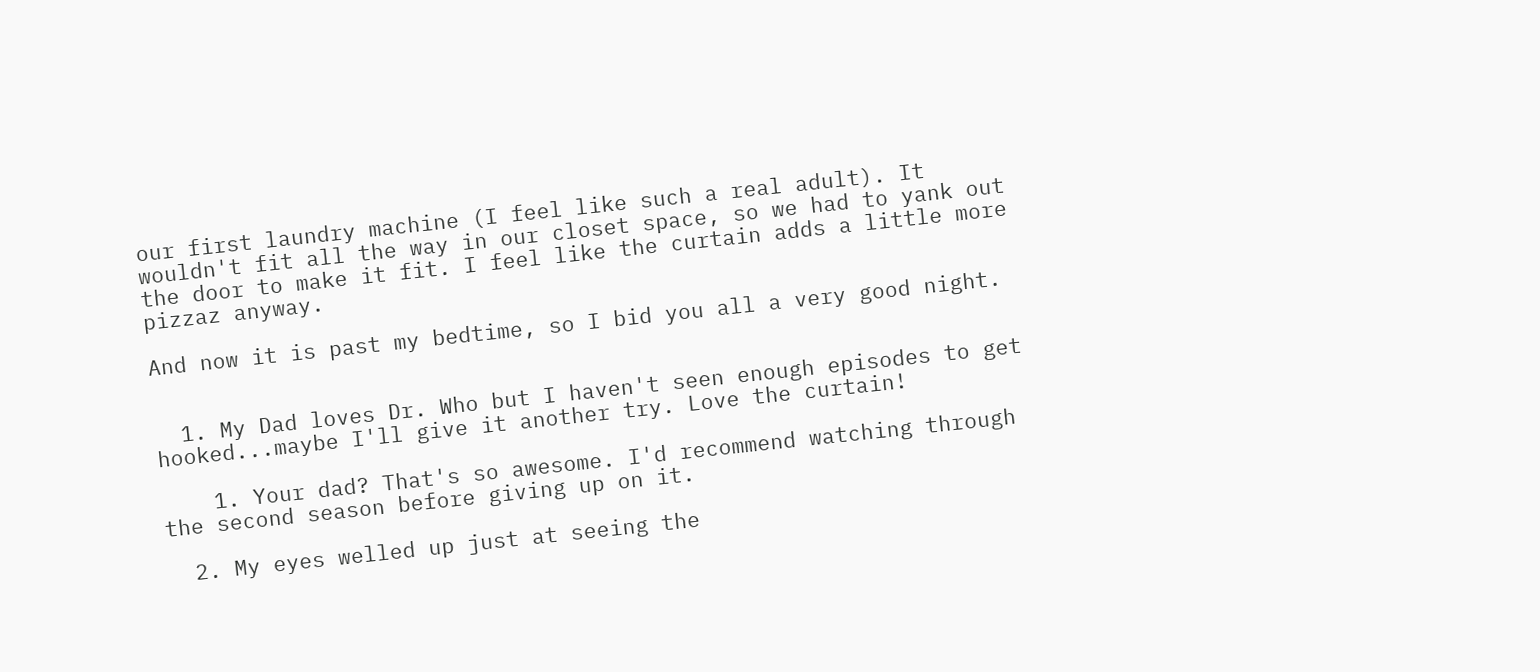our first laundry machine (I feel like such a real adult). It wouldn't fit all the way in our closet space, so we had to yank out the door to make it fit. I feel like the curtain adds a little more pizzaz anyway.

And now it is past my bedtime, so I bid you all a very good night.


  1. My Dad loves Dr. Who but I haven't seen enough episodes to get hooked...maybe I'll give it another try. Love the curtain!

    1. Your dad? That's so awesome. I'd recommend watching through the second season before giving up on it.

  2. My eyes welled up just at seeing the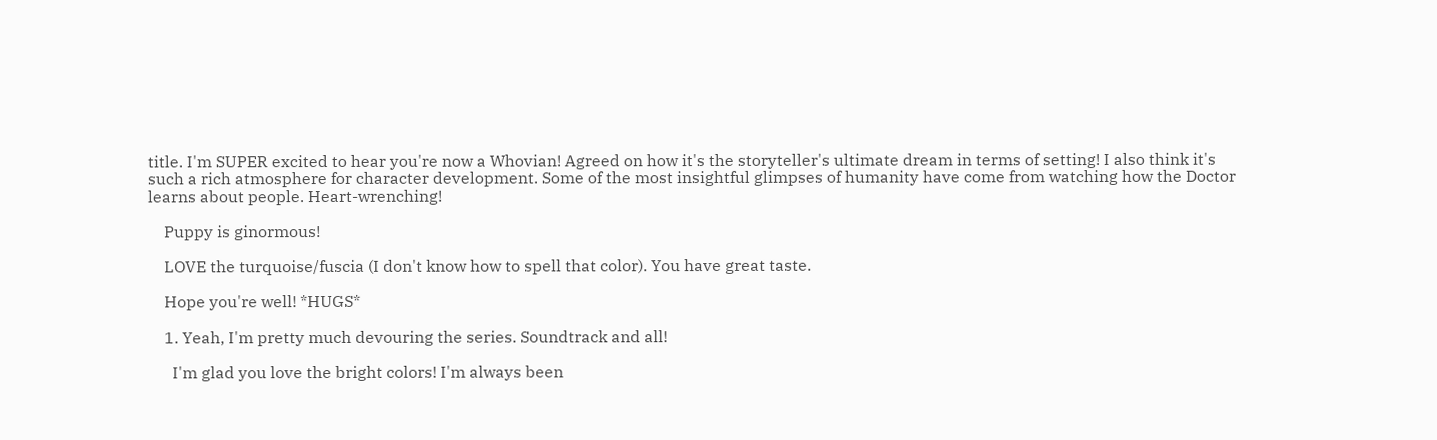title. I'm SUPER excited to hear you're now a Whovian! Agreed on how it's the storyteller's ultimate dream in terms of setting! I also think it's such a rich atmosphere for character development. Some of the most insightful glimpses of humanity have come from watching how the Doctor learns about people. Heart-wrenching!

    Puppy is ginormous!

    LOVE the turquoise/fuscia (I don't know how to spell that color). You have great taste.

    Hope you're well! *HUGS*

    1. Yeah, I'm pretty much devouring the series. Soundtrack and all!

      I'm glad you love the bright colors! I'm always been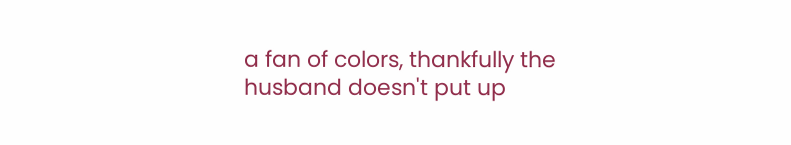a fan of colors, thankfully the husband doesn't put up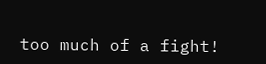too much of a fight!